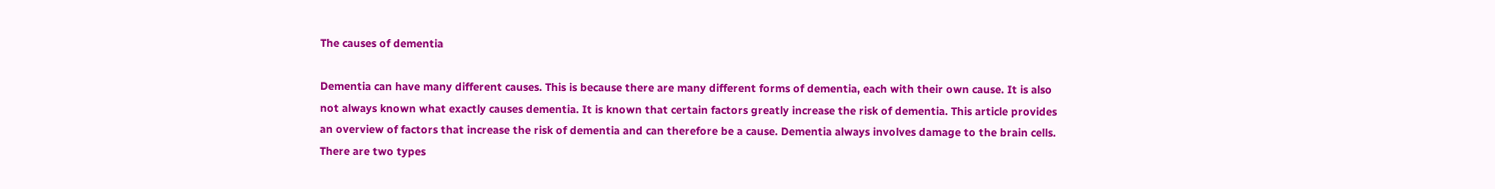The causes of dementia

Dementia can have many different causes. This is because there are many different forms of dementia, each with their own cause. It is also not always known what exactly causes dementia. It is known that certain factors greatly increase the risk of dementia. This article provides an overview of factors that increase the risk of dementia and can therefore be a cause. Dementia always involves damage to the brain cells. There are two types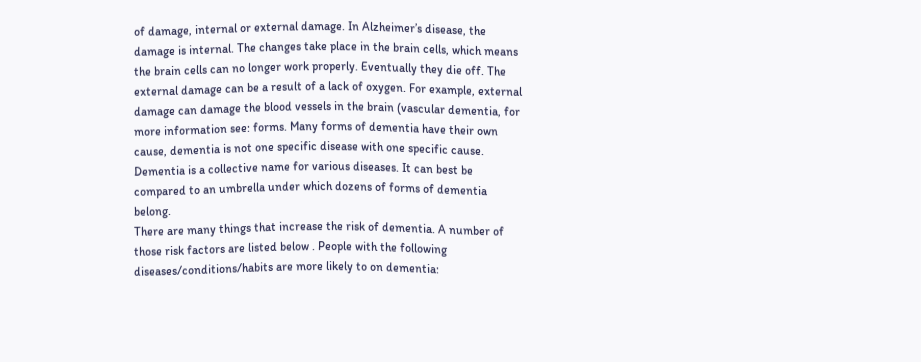of damage, internal or external damage. In Alzheimer’s disease, the damage is internal. The changes take place in the brain cells, which means the brain cells can no longer work properly. Eventually they die off. The external damage can be a result of a lack of oxygen. For example, external damage can damage the blood vessels in the brain (vascular dementia, for more information see: forms. Many forms of dementia have their own cause, dementia is not one specific disease with one specific cause. Dementia is a collective name for various diseases. It can best be compared to an umbrella under which dozens of forms of dementia belong.
There are many things that increase the risk of dementia. A number of those risk factors are listed below . People with the following diseases/conditions/habits are more likely to on dementia: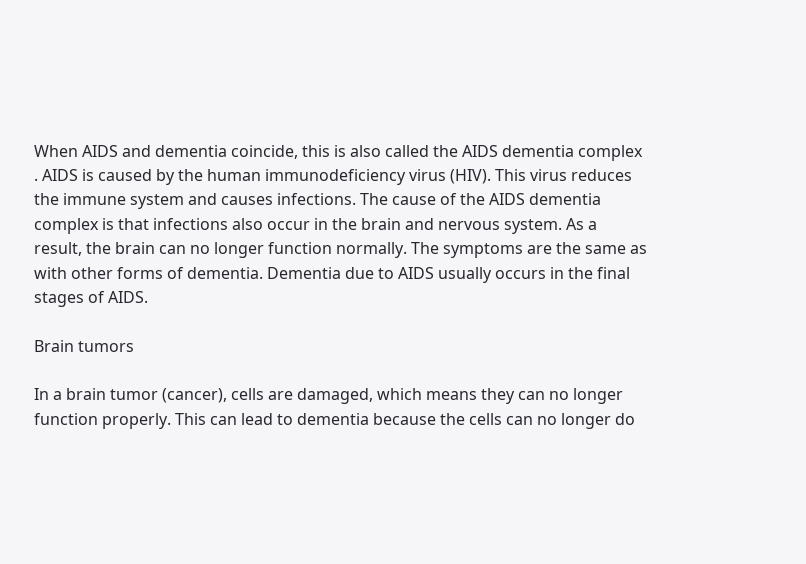When AIDS and dementia coincide, this is also called the AIDS dementia complex . AIDS is caused by the human immunodeficiency virus (HIV). This virus reduces the immune system and causes infections. The cause of the AIDS dementia complex is that infections also occur in the brain and nervous system. As a result, the brain can no longer function normally. The symptoms are the same as with other forms of dementia. Dementia due to AIDS usually occurs in the final stages of AIDS.

Brain tumors

In a brain tumor (cancer), cells are damaged, which means they can no longer function properly. This can lead to dementia because the cells can no longer do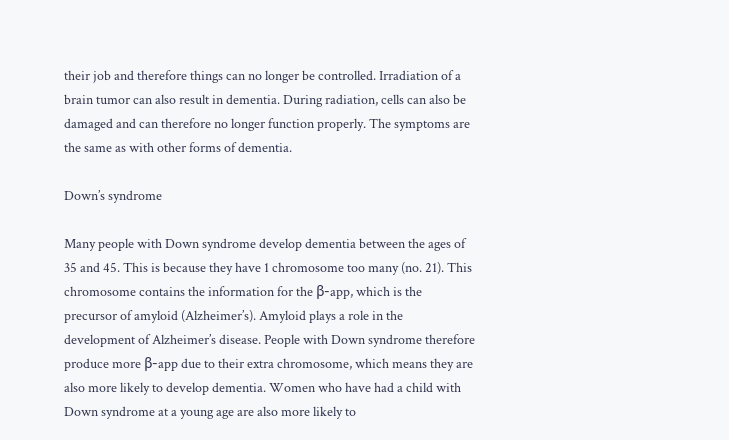their job and therefore things can no longer be controlled. Irradiation of a brain tumor can also result in dementia. During radiation, cells can also be damaged and can therefore no longer function properly. The symptoms are the same as with other forms of dementia.

Down’s syndrome

Many people with Down syndrome develop dementia between the ages of 35 and 45. This is because they have 1 chromosome too many (no. 21). This chromosome contains the information for the β-app, which is the precursor of amyloid (Alzheimer’s). Amyloid plays a role in the development of Alzheimer’s disease. People with Down syndrome therefore produce more β-app due to their extra chromosome, which means they are also more likely to develop dementia. Women who have had a child with Down syndrome at a young age are also more likely to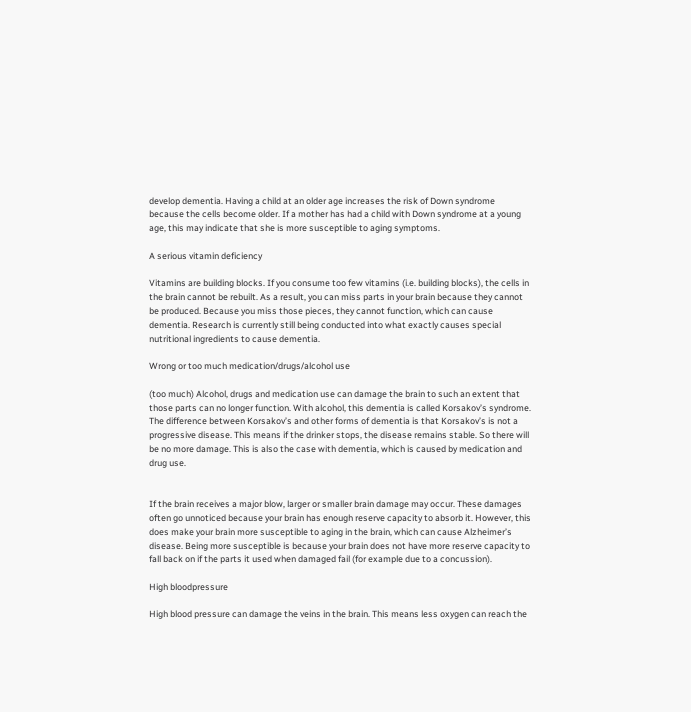develop dementia. Having a child at an older age increases the risk of Down syndrome because the cells become older. If a mother has had a child with Down syndrome at a young age, this may indicate that she is more susceptible to aging symptoms.

A serious vitamin deficiency

Vitamins are building blocks. If you consume too few vitamins (i.e. building blocks), the cells in the brain cannot be rebuilt. As a result, you can miss parts in your brain because they cannot be produced. Because you miss those pieces, they cannot function, which can cause dementia. Research is currently still being conducted into what exactly causes special nutritional ingredients to cause dementia.

Wrong or too much medication/drugs/alcohol use

(too much) Alcohol, drugs and medication use can damage the brain to such an extent that those parts can no longer function. With alcohol, this dementia is called Korsakov’s syndrome. The difference between Korsakov’s and other forms of dementia is that Korsakov’s is not a progressive disease. This means if the drinker stops, the disease remains stable. So there will be no more damage. This is also the case with dementia, which is caused by medication and drug use.


If the brain receives a major blow, larger or smaller brain damage may occur. These damages often go unnoticed because your brain has enough reserve capacity to absorb it. However, this does make your brain more susceptible to aging in the brain, which can cause Alzheimer’s disease. Being more susceptible is because your brain does not have more reserve capacity to fall back on if the parts it used when damaged fail (for example due to a concussion).

High bloodpressure

High blood pressure can damage the veins in the brain. This means less oxygen can reach the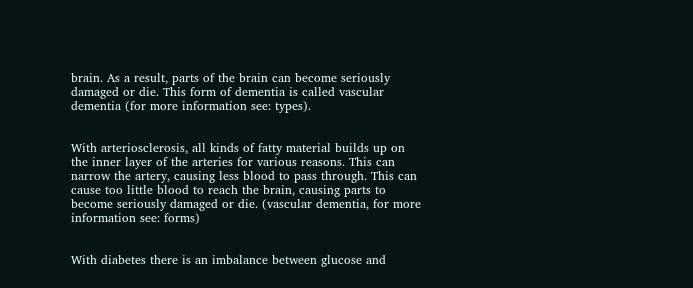brain. As a result, parts of the brain can become seriously damaged or die. This form of dementia is called vascular dementia (for more information see: types).


With arteriosclerosis, all kinds of fatty material builds up on the inner layer of the arteries for various reasons. This can narrow the artery, causing less blood to pass through. This can cause too little blood to reach the brain, causing parts to become seriously damaged or die. (vascular dementia, for more information see: forms)


With diabetes there is an imbalance between glucose and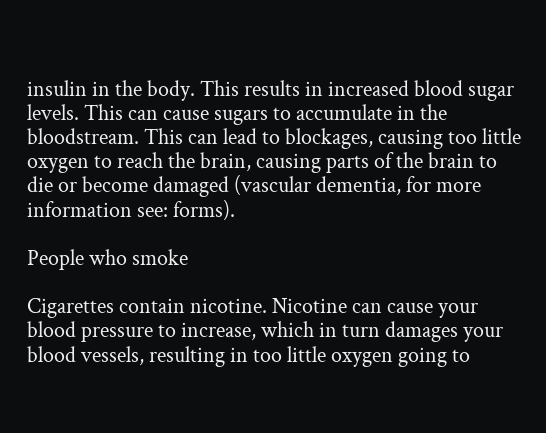insulin in the body. This results in increased blood sugar levels. This can cause sugars to accumulate in the bloodstream. This can lead to blockages, causing too little oxygen to reach the brain, causing parts of the brain to die or become damaged (vascular dementia, for more information see: forms).

People who smoke

Cigarettes contain nicotine. Nicotine can cause your blood pressure to increase, which in turn damages your blood vessels, resulting in too little oxygen going to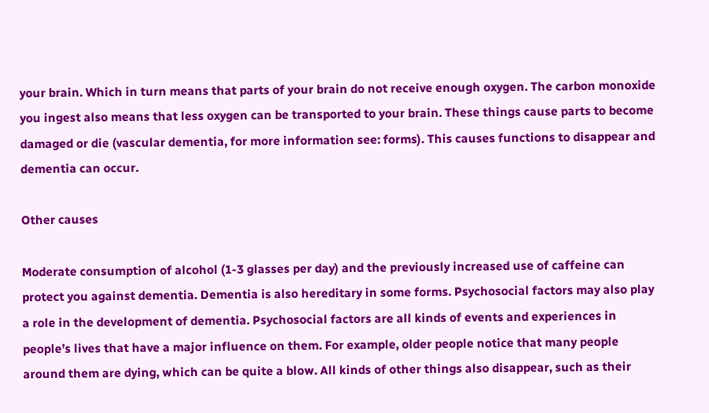your brain. Which in turn means that parts of your brain do not receive enough oxygen. The carbon monoxide you ingest also means that less oxygen can be transported to your brain. These things cause parts to become damaged or die (vascular dementia, for more information see: forms). This causes functions to disappear and dementia can occur.

Other causes

Moderate consumption of alcohol (1-3 glasses per day) and the previously increased use of caffeine can protect you against dementia. Dementia is also hereditary in some forms. Psychosocial factors may also play a role in the development of dementia. Psychosocial factors are all kinds of events and experiences in people’s lives that have a major influence on them. For example, older people notice that many people around them are dying, which can be quite a blow. All kinds of other things also disappear, such as their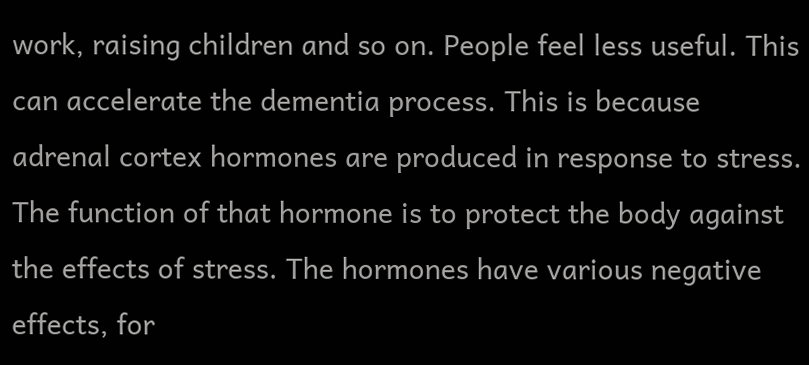work, raising children and so on. People feel less useful. This can accelerate the dementia process. This is because adrenal cortex hormones are produced in response to stress. The function of that hormone is to protect the body against the effects of stress. The hormones have various negative effects, for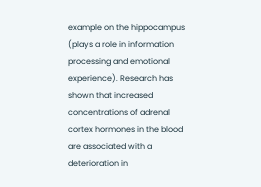example on the hippocampus (plays a role in information processing and emotional experience). Research has shown that increased concentrations of adrenal cortex hormones in the blood are associated with a deterioration in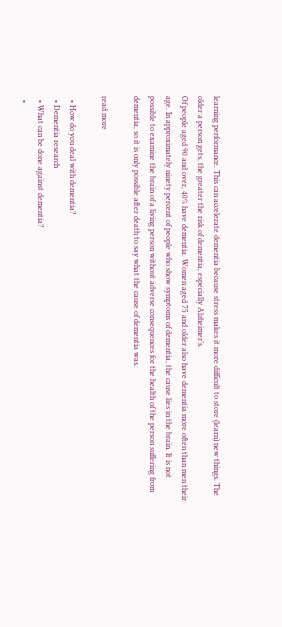learning performance. This can accelerate dementia because stress makes it more difficult to store (learn) new things. The older a person gets, the greater the risk of dementia, especially Alzheimer’s.
Of people aged 90 and over, 40% have dementia. Women aged 75 and older also have dementia more often than men their age. In approximately ninety percent of people who show symptoms of dementia, the cause lies in the brain. It is not possible to examine the brain of a living person without adverse consequences for the health of the person suffering from dementia, so it is only possible after death to say what the cause of dementia was.

read more

  • How do you deal with dementia?
  • Dementia research
  • What can be done against dementia?
  •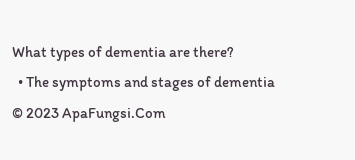What types of dementia are there?
  • The symptoms and stages of dementia
© 2023 ApaFungsi.Com